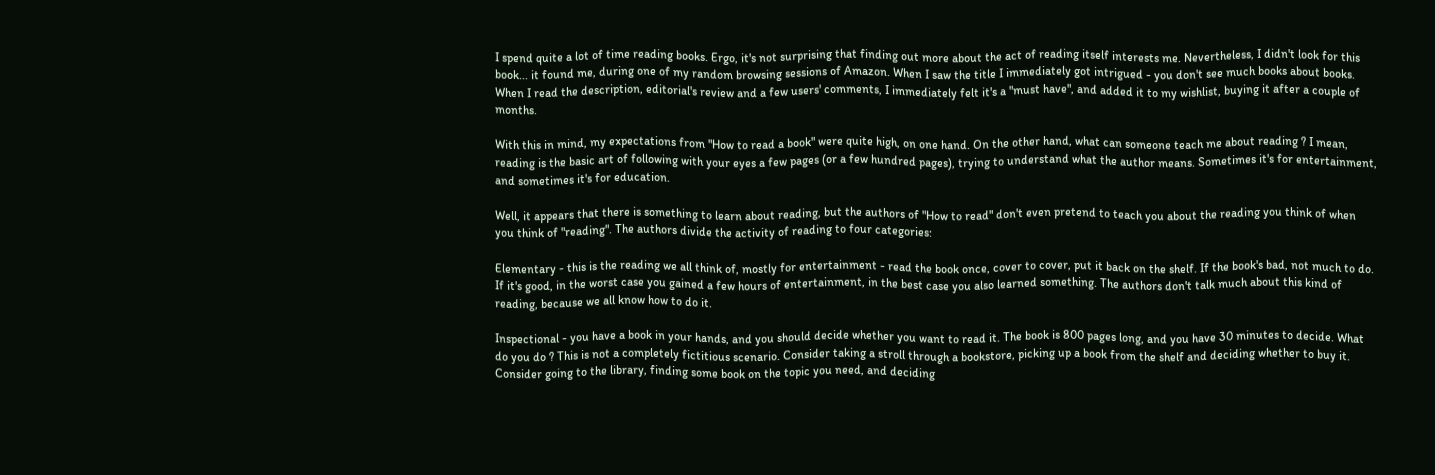I spend quite a lot of time reading books. Ergo, it's not surprising that finding out more about the act of reading itself interests me. Nevertheless, I didn't look for this book... it found me, during one of my random browsing sessions of Amazon. When I saw the title I immediately got intrigued - you don't see much books about books. When I read the description, editorial's review and a few users' comments, I immediately felt it's a "must have", and added it to my wishlist, buying it after a couple of months.

With this in mind, my expectations from "How to read a book" were quite high, on one hand. On the other hand, what can someone teach me about reading ? I mean, reading is the basic art of following with your eyes a few pages (or a few hundred pages), trying to understand what the author means. Sometimes it's for entertainment, and sometimes it's for education.

Well, it appears that there is something to learn about reading, but the authors of "How to read" don't even pretend to teach you about the reading you think of when you think of "reading". The authors divide the activity of reading to four categories:

Elementary - this is the reading we all think of, mostly for entertainment - read the book once, cover to cover, put it back on the shelf. If the book's bad, not much to do. If it's good, in the worst case you gained a few hours of entertainment, in the best case you also learned something. The authors don't talk much about this kind of reading, because we all know how to do it.

Inspectional - you have a book in your hands, and you should decide whether you want to read it. The book is 800 pages long, and you have 30 minutes to decide. What do you do ? This is not a completely fictitious scenario. Consider taking a stroll through a bookstore, picking up a book from the shelf and deciding whether to buy it. Consider going to the library, finding some book on the topic you need, and deciding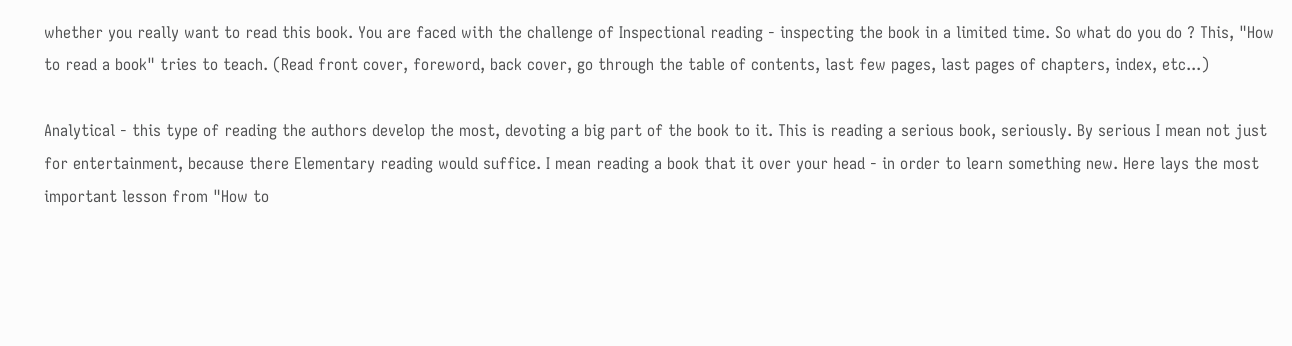whether you really want to read this book. You are faced with the challenge of Inspectional reading - inspecting the book in a limited time. So what do you do ? This, "How to read a book" tries to teach. (Read front cover, foreword, back cover, go through the table of contents, last few pages, last pages of chapters, index, etc...)

Analytical - this type of reading the authors develop the most, devoting a big part of the book to it. This is reading a serious book, seriously. By serious I mean not just for entertainment, because there Elementary reading would suffice. I mean reading a book that it over your head - in order to learn something new. Here lays the most important lesson from "How to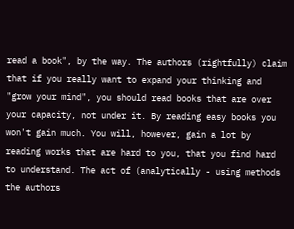read a book", by the way. The authors (rightfully) claim that if you really want to expand your thinking and "grow your mind", you should read books that are over your capacity, not under it. By reading easy books you won't gain much. You will, however, gain a lot by reading works that are hard to you, that you find hard to understand. The act of (analytically - using methods the authors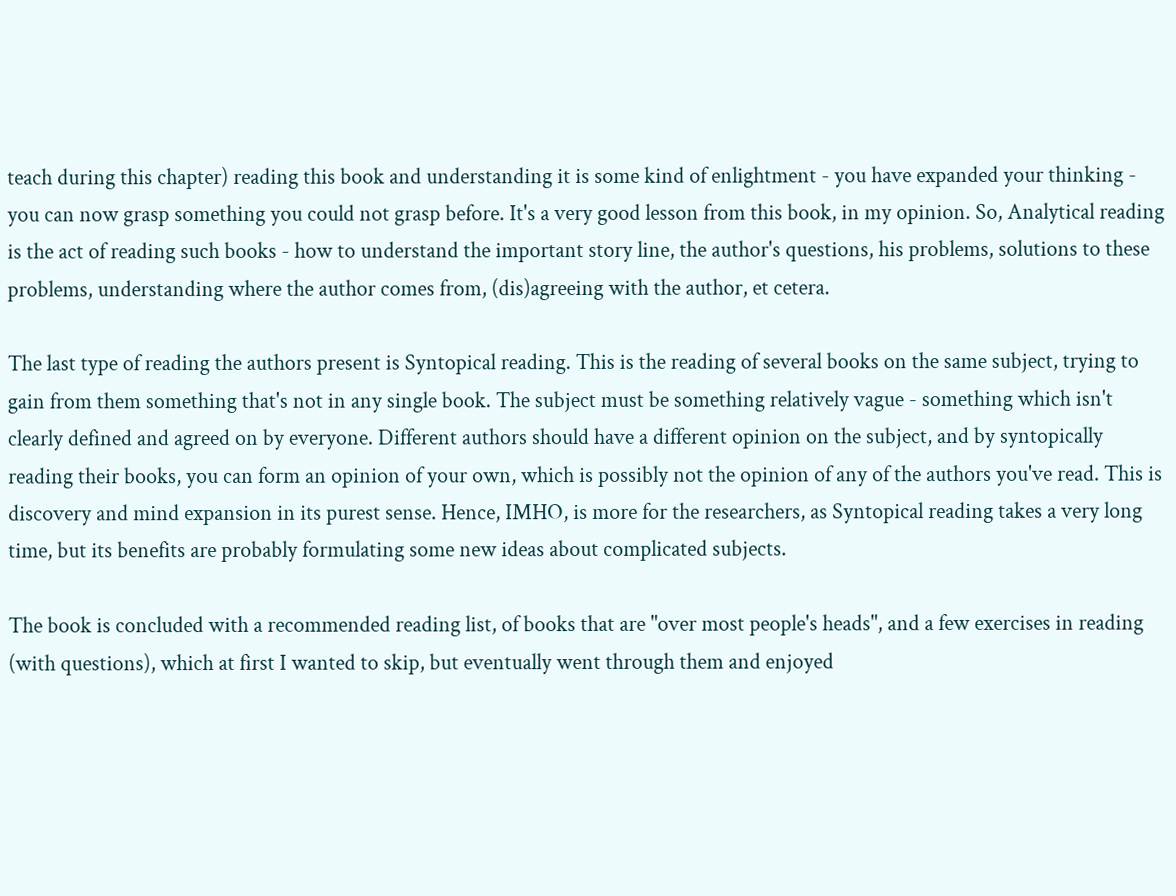teach during this chapter) reading this book and understanding it is some kind of enlightment - you have expanded your thinking - you can now grasp something you could not grasp before. It's a very good lesson from this book, in my opinion. So, Analytical reading is the act of reading such books - how to understand the important story line, the author's questions, his problems, solutions to these problems, understanding where the author comes from, (dis)agreeing with the author, et cetera.

The last type of reading the authors present is Syntopical reading. This is the reading of several books on the same subject, trying to gain from them something that's not in any single book. The subject must be something relatively vague - something which isn't clearly defined and agreed on by everyone. Different authors should have a different opinion on the subject, and by syntopically reading their books, you can form an opinion of your own, which is possibly not the opinion of any of the authors you've read. This is discovery and mind expansion in its purest sense. Hence, IMHO, is more for the researchers, as Syntopical reading takes a very long time, but its benefits are probably formulating some new ideas about complicated subjects.

The book is concluded with a recommended reading list, of books that are "over most people's heads", and a few exercises in reading (with questions), which at first I wanted to skip, but eventually went through them and enjoyed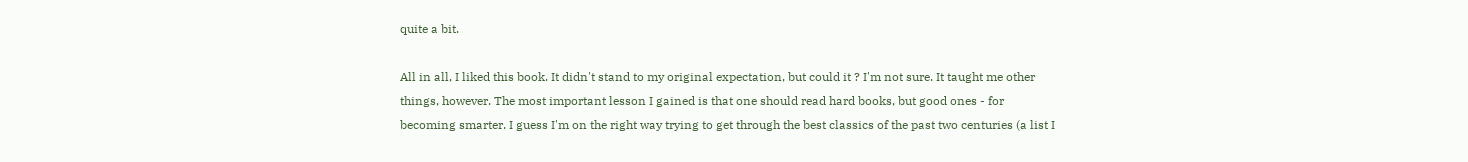quite a bit.

All in all, I liked this book. It didn't stand to my original expectation, but could it ? I'm not sure. It taught me other things, however. The most important lesson I gained is that one should read hard books, but good ones - for becoming smarter. I guess I'm on the right way trying to get through the best classics of the past two centuries (a list I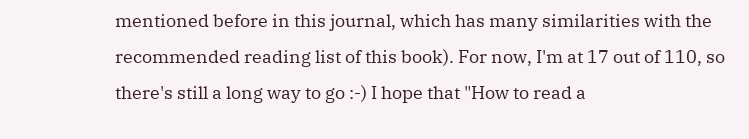mentioned before in this journal, which has many similarities with the recommended reading list of this book). For now, I'm at 17 out of 110, so there's still a long way to go :-) I hope that "How to read a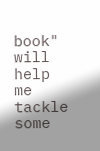book" will help me tackle some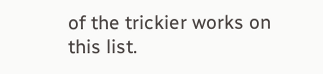of the trickier works on this list.